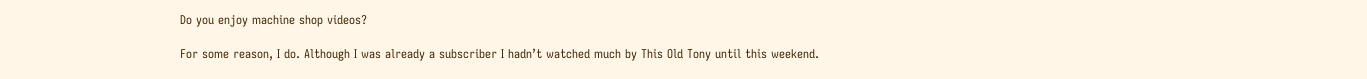Do you enjoy machine shop videos?

For some reason, I do. Although I was already a subscriber I hadn’t watched much by This Old Tony until this weekend.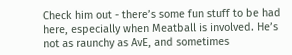Check him out - there’s some fun stuff to be had here, especially when Meatball is involved. He’s not as raunchy as AvE, and sometimes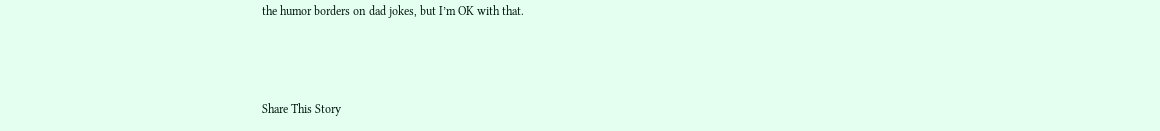the humor borders on dad jokes, but I’m OK with that.



Share This Story